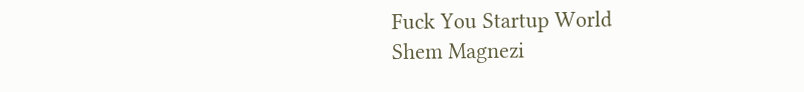Fuck You Startup World
Shem Magnezi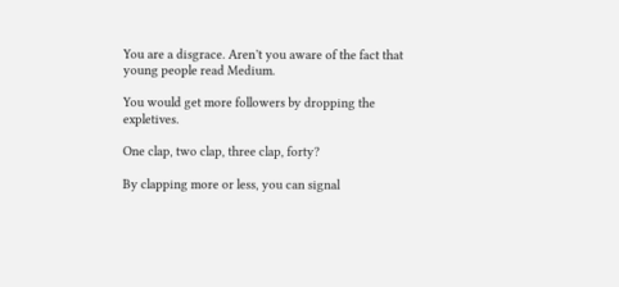You are a disgrace. Aren’t you aware of the fact that young people read Medium.

You would get more followers by dropping the expletives.

One clap, two clap, three clap, forty?

By clapping more or less, you can signal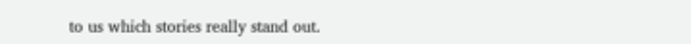to us which stories really stand out.